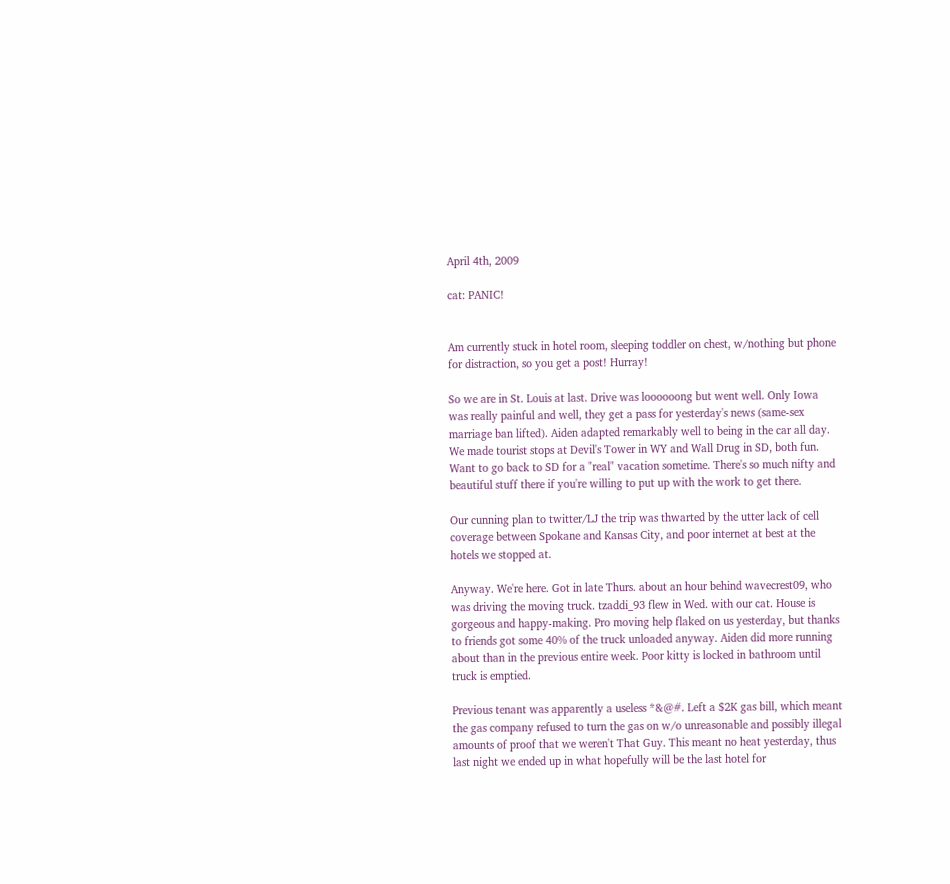April 4th, 2009

cat: PANIC!


Am currently stuck in hotel room, sleeping toddler on chest, w/nothing but phone for distraction, so you get a post! Hurray!

So we are in St. Louis at last. Drive was loooooong but went well. Only Iowa was really painful and well, they get a pass for yesterday's news (same-sex marriage ban lifted). Aiden adapted remarkably well to being in the car all day. We made tourist stops at Devil's Tower in WY and Wall Drug in SD, both fun. Want to go back to SD for a "real" vacation sometime. There's so much nifty and beautiful stuff there if you're willing to put up with the work to get there.

Our cunning plan to twitter/LJ the trip was thwarted by the utter lack of cell coverage between Spokane and Kansas City, and poor internet at best at the hotels we stopped at.

Anyway. We're here. Got in late Thurs. about an hour behind wavecrest09, who was driving the moving truck. tzaddi_93 flew in Wed. with our cat. House is gorgeous and happy-making. Pro moving help flaked on us yesterday, but thanks to friends got some 40% of the truck unloaded anyway. Aiden did more running about than in the previous entire week. Poor kitty is locked in bathroom until truck is emptied.

Previous tenant was apparently a useless *&@#. Left a $2K gas bill, which meant the gas company refused to turn the gas on w/o unreasonable and possibly illegal amounts of proof that we weren't That Guy. This meant no heat yesterday, thus last night we ended up in what hopefully will be the last hotel for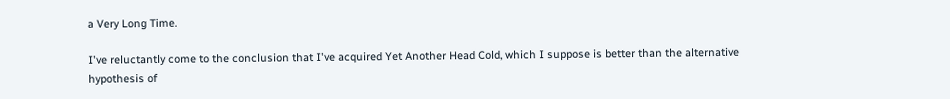a Very Long Time.

I've reluctantly come to the conclusion that I've acquired Yet Another Head Cold, which I suppose is better than the alternative hypothesis of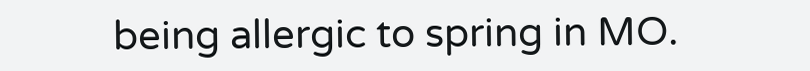being allergic to spring in MO.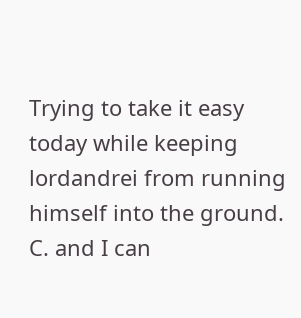Trying to take it easy today while keeping lordandrei from running himself into the ground. C. and I can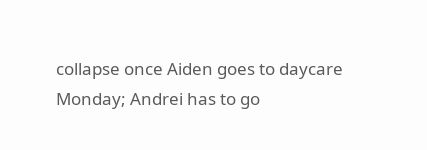collapse once Aiden goes to daycare Monday; Andrei has to go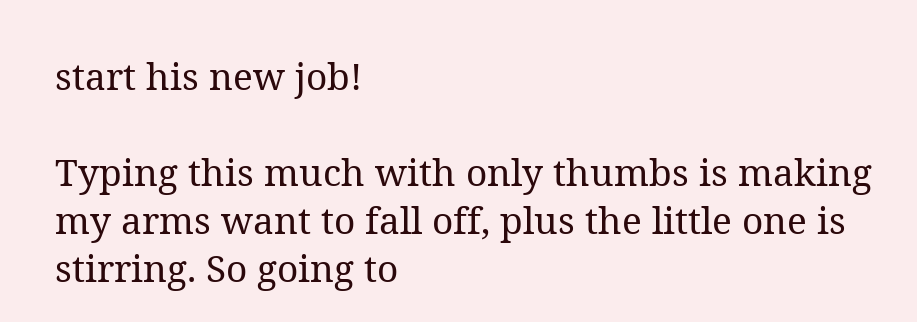start his new job!

Typing this much with only thumbs is making my arms want to fall off, plus the little one is stirring. So going to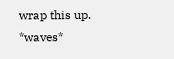wrap this up. *waves*